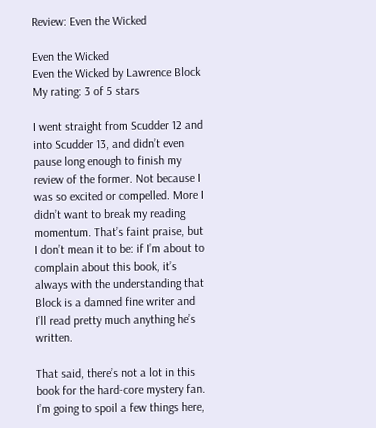Review: Even the Wicked

Even the Wicked
Even the Wicked by Lawrence Block
My rating: 3 of 5 stars

I went straight from Scudder 12 and into Scudder 13, and didn’t even pause long enough to finish my review of the former. Not because I was so excited or compelled. More I didn’t want to break my reading momentum. That’s faint praise, but I don’t mean it to be: if I’m about to complain about this book, it’s always with the understanding that Block is a damned fine writer and I’ll read pretty much anything he’s written.

That said, there’s not a lot in this book for the hard-core mystery fan. I’m going to spoil a few things here,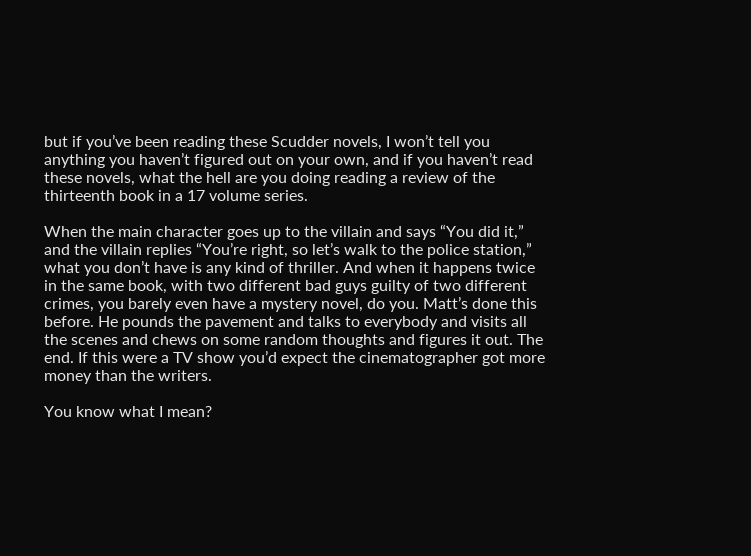but if you’ve been reading these Scudder novels, I won’t tell you anything you haven’t figured out on your own, and if you haven’t read these novels, what the hell are you doing reading a review of the thirteenth book in a 17 volume series.

When the main character goes up to the villain and says “You did it,” and the villain replies “You’re right, so let’s walk to the police station,” what you don’t have is any kind of thriller. And when it happens twice in the same book, with two different bad guys guilty of two different crimes, you barely even have a mystery novel, do you. Matt’s done this before. He pounds the pavement and talks to everybody and visits all the scenes and chews on some random thoughts and figures it out. The end. If this were a TV show you’d expect the cinematographer got more money than the writers.

You know what I mean?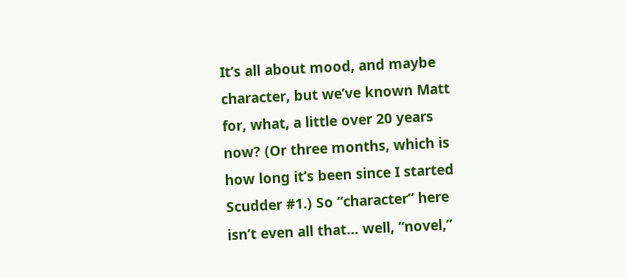It’s all about mood, and maybe character, but we’ve known Matt for, what, a little over 20 years now? (Or three months, which is how long it’s been since I started Scudder #1.) So “character” here isn’t even all that… well, “novel,”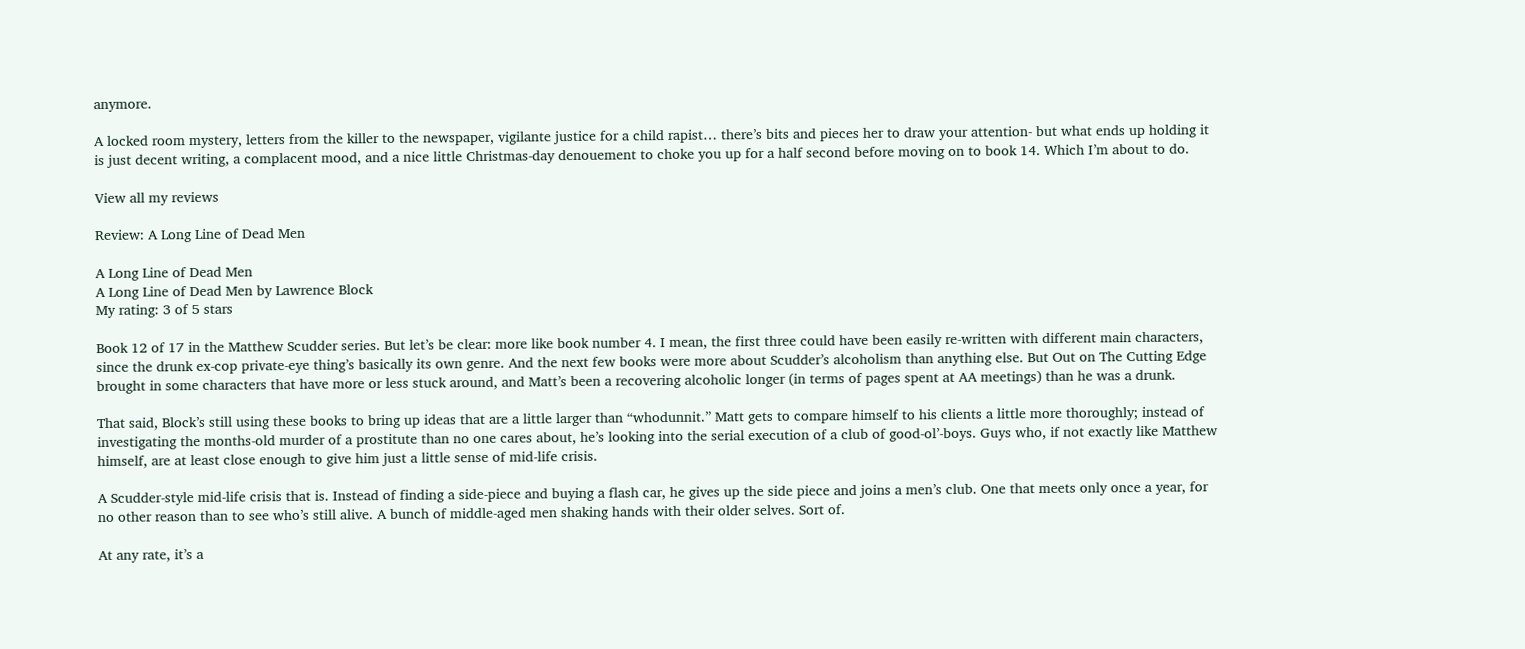anymore.

A locked room mystery, letters from the killer to the newspaper, vigilante justice for a child rapist… there’s bits and pieces her to draw your attention- but what ends up holding it is just decent writing, a complacent mood, and a nice little Christmas-day denouement to choke you up for a half second before moving on to book 14. Which I’m about to do.

View all my reviews

Review: A Long Line of Dead Men

A Long Line of Dead Men
A Long Line of Dead Men by Lawrence Block
My rating: 3 of 5 stars

Book 12 of 17 in the Matthew Scudder series. But let’s be clear: more like book number 4. I mean, the first three could have been easily re-written with different main characters, since the drunk ex-cop private-eye thing’s basically its own genre. And the next few books were more about Scudder’s alcoholism than anything else. But Out on The Cutting Edge brought in some characters that have more or less stuck around, and Matt’s been a recovering alcoholic longer (in terms of pages spent at AA meetings) than he was a drunk.

That said, Block’s still using these books to bring up ideas that are a little larger than “whodunnit.” Matt gets to compare himself to his clients a little more thoroughly; instead of investigating the months-old murder of a prostitute than no one cares about, he’s looking into the serial execution of a club of good-ol’-boys. Guys who, if not exactly like Matthew himself, are at least close enough to give him just a little sense of mid-life crisis.

A Scudder-style mid-life crisis that is. Instead of finding a side-piece and buying a flash car, he gives up the side piece and joins a men’s club. One that meets only once a year, for no other reason than to see who’s still alive. A bunch of middle-aged men shaking hands with their older selves. Sort of.

At any rate, it’s a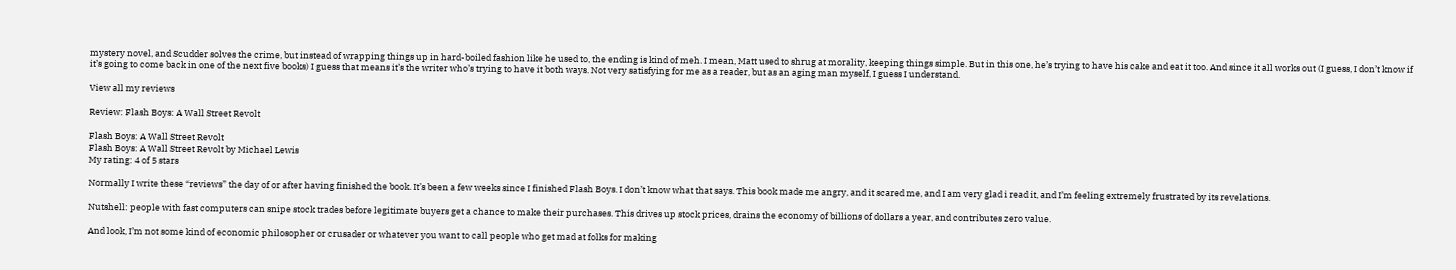mystery novel, and Scudder solves the crime, but instead of wrapping things up in hard-boiled fashion like he used to, the ending is kind of meh. I mean, Matt used to shrug at morality, keeping things simple. But in this one, he’s trying to have his cake and eat it too. And since it all works out (I guess, I don’t know if it’s going to come back in one of the next five books) I guess that means it’s the writer who’s trying to have it both ways. Not very satisfying for me as a reader, but as an aging man myself, I guess I understand.

View all my reviews

Review: Flash Boys: A Wall Street Revolt

Flash Boys: A Wall Street Revolt
Flash Boys: A Wall Street Revolt by Michael Lewis
My rating: 4 of 5 stars

Normally I write these “reviews” the day of or after having finished the book. It’s been a few weeks since I finished Flash Boys. I don’t know what that says. This book made me angry, and it scared me, and I am very glad i read it, and I’m feeling extremely frustrated by its revelations.

Nutshell: people with fast computers can snipe stock trades before legitimate buyers get a chance to make their purchases. This drives up stock prices, drains the economy of billions of dollars a year, and contributes zero value.

And look, I’m not some kind of economic philosopher or crusader or whatever you want to call people who get mad at folks for making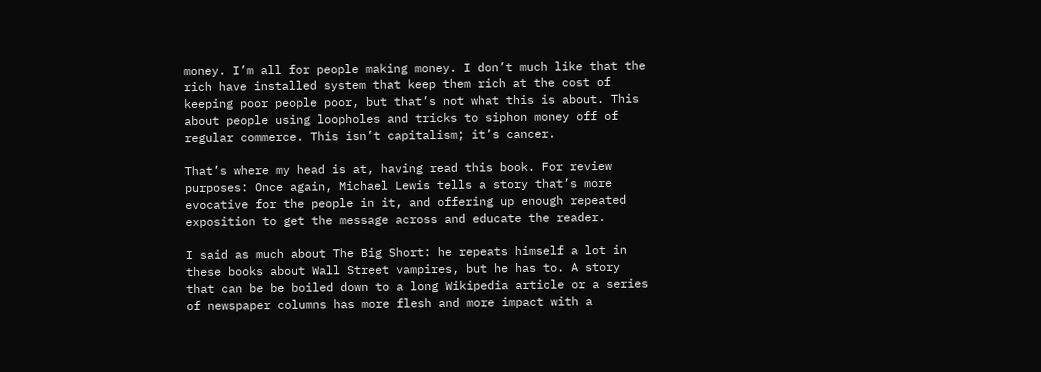money. I’m all for people making money. I don’t much like that the rich have installed system that keep them rich at the cost of keeping poor people poor, but that’s not what this is about. This about people using loopholes and tricks to siphon money off of regular commerce. This isn’t capitalism; it’s cancer.

That’s where my head is at, having read this book. For review purposes: Once again, Michael Lewis tells a story that’s more evocative for the people in it, and offering up enough repeated exposition to get the message across and educate the reader.

I said as much about The Big Short: he repeats himself a lot in these books about Wall Street vampires, but he has to. A story that can be be boiled down to a long Wikipedia article or a series of newspaper columns has more flesh and more impact with a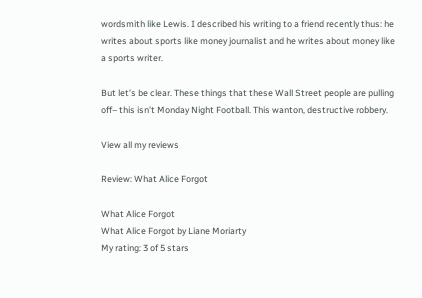wordsmith like Lewis. I described his writing to a friend recently thus: he writes about sports like money journalist and he writes about money like a sports writer.

But let’s be clear. These things that these Wall Street people are pulling off– this isn’t Monday Night Football. This wanton, destructive robbery.

View all my reviews

Review: What Alice Forgot

What Alice Forgot
What Alice Forgot by Liane Moriarty
My rating: 3 of 5 stars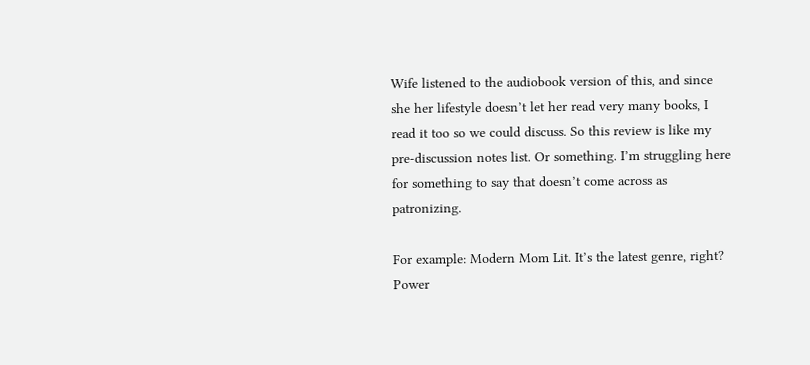Wife listened to the audiobook version of this, and since she her lifestyle doesn’t let her read very many books, I read it too so we could discuss. So this review is like my pre-discussion notes list. Or something. I’m struggling here for something to say that doesn’t come across as patronizing.

For example: Modern Mom Lit. It’s the latest genre, right? Power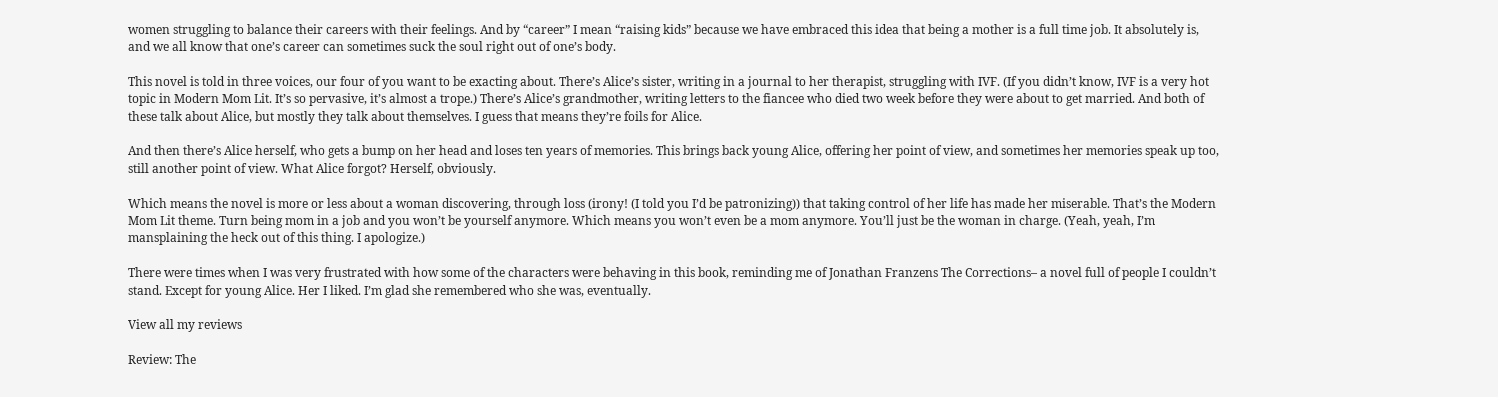women struggling to balance their careers with their feelings. And by “career” I mean “raising kids” because we have embraced this idea that being a mother is a full time job. It absolutely is, and we all know that one’s career can sometimes suck the soul right out of one’s body.

This novel is told in three voices, our four of you want to be exacting about. There’s Alice’s sister, writing in a journal to her therapist, struggling with IVF. (If you didn’t know, IVF is a very hot topic in Modern Mom Lit. It’s so pervasive, it’s almost a trope.) There’s Alice’s grandmother, writing letters to the fiancee who died two week before they were about to get married. And both of these talk about Alice, but mostly they talk about themselves. I guess that means they’re foils for Alice.

And then there’s Alice herself, who gets a bump on her head and loses ten years of memories. This brings back young Alice, offering her point of view, and sometimes her memories speak up too, still another point of view. What Alice forgot? Herself, obviously.

Which means the novel is more or less about a woman discovering, through loss (irony! (I told you I’d be patronizing)) that taking control of her life has made her miserable. That’s the Modern Mom Lit theme. Turn being mom in a job and you won’t be yourself anymore. Which means you won’t even be a mom anymore. You’ll just be the woman in charge. (Yeah, yeah, I’m mansplaining the heck out of this thing. I apologize.)

There were times when I was very frustrated with how some of the characters were behaving in this book, reminding me of Jonathan Franzens The Corrections– a novel full of people I couldn’t stand. Except for young Alice. Her I liked. I’m glad she remembered who she was, eventually.

View all my reviews

Review: The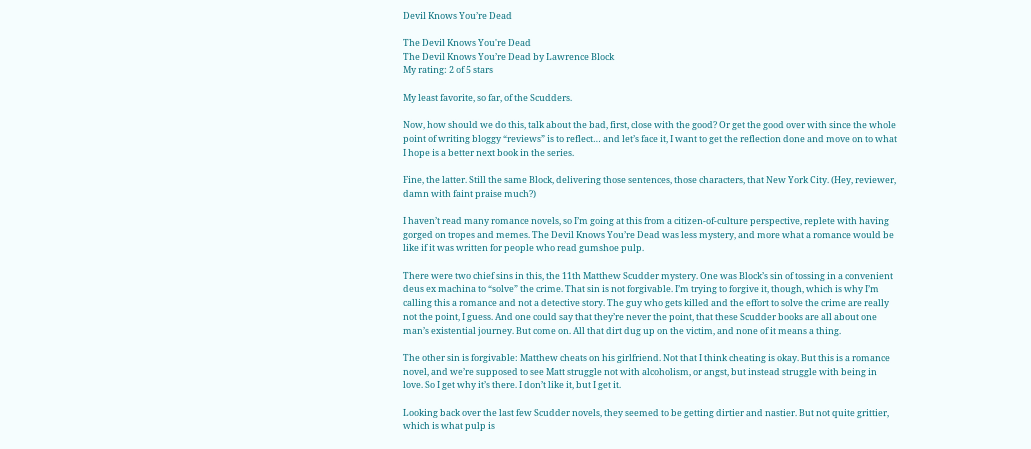Devil Knows You’re Dead

The Devil Knows You're Dead
The Devil Knows You’re Dead by Lawrence Block
My rating: 2 of 5 stars

My least favorite, so far, of the Scudders.

Now, how should we do this, talk about the bad, first, close with the good? Or get the good over with since the whole point of writing bloggy “reviews” is to reflect… and let’s face it, I want to get the reflection done and move on to what I hope is a better next book in the series.

Fine, the latter. Still the same Block, delivering those sentences, those characters, that New York City. (Hey, reviewer, damn with faint praise much?)

I haven’t read many romance novels, so I’m going at this from a citizen-of-culture perspective, replete with having gorged on tropes and memes. The Devil Knows You’re Dead was less mystery, and more what a romance would be like if it was written for people who read gumshoe pulp.

There were two chief sins in this, the 11th Matthew Scudder mystery. One was Block’s sin of tossing in a convenient deus ex machina to “solve” the crime. That sin is not forgivable. I’m trying to forgive it, though, which is why I’m calling this a romance and not a detective story. The guy who gets killed and the effort to solve the crime are really not the point, I guess. And one could say that they’re never the point, that these Scudder books are all about one man’s existential journey. But come on. All that dirt dug up on the victim, and none of it means a thing.

The other sin is forgivable: Matthew cheats on his girlfriend. Not that I think cheating is okay. But this is a romance novel, and we’re supposed to see Matt struggle not with alcoholism, or angst, but instead struggle with being in love. So I get why it’s there. I don’t like it, but I get it.

Looking back over the last few Scudder novels, they seemed to be getting dirtier and nastier. But not quite grittier, which is what pulp is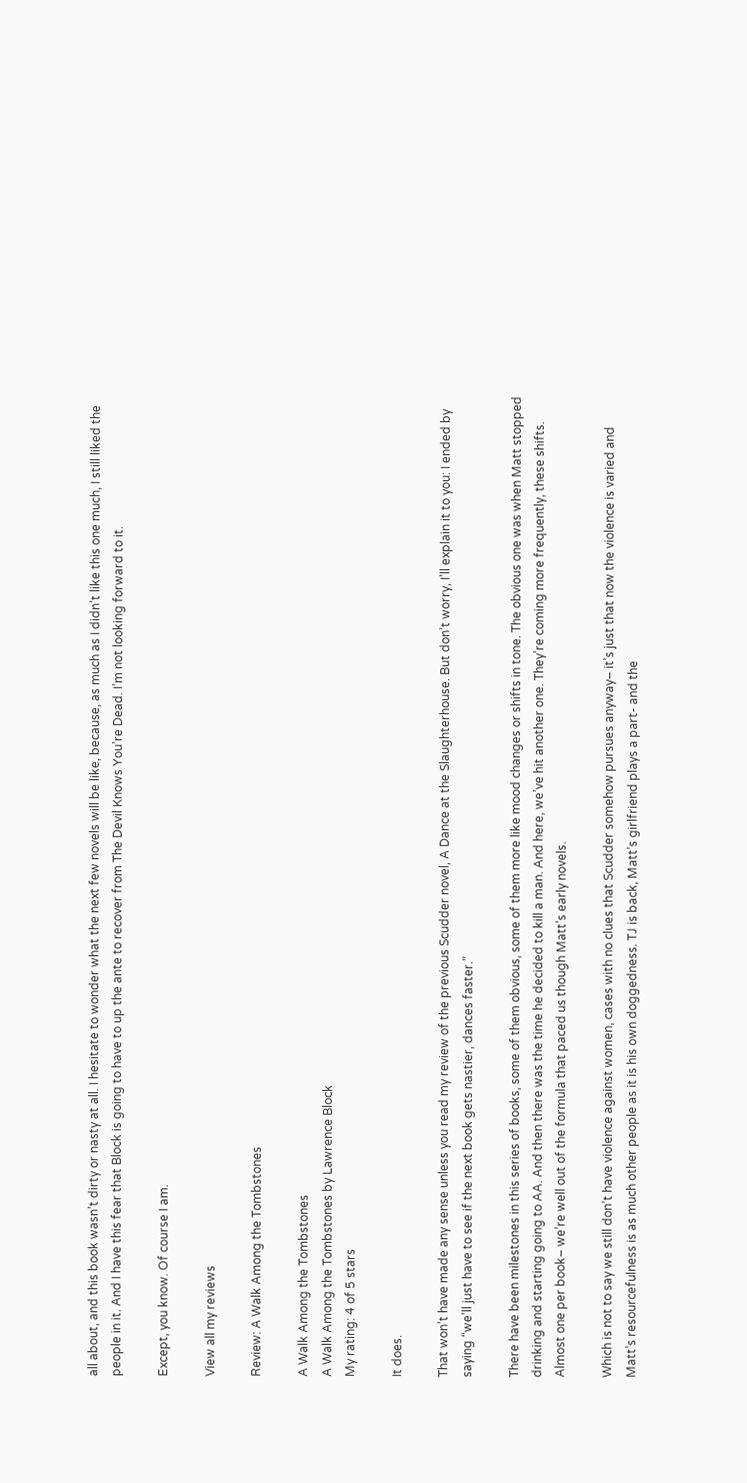all about, and this book wasn’t dirty or nasty at all. I hesitate to wonder what the next few novels will be like, because, as much as I didn’t like this one much, I still liked the people in it. And I have this fear that Block is going to have to up the ante to recover from The Devil Knows You’re Dead. I’m not looking forward to it.

Except, you know. Of course I am.

View all my reviews

Review: A Walk Among the Tombstones

A Walk Among the Tombstones
A Walk Among the Tombstones by Lawrence Block
My rating: 4 of 5 stars

It does.

That won’t have made any sense unless you read my review of the previous Scudder novel, A Dance at the Slaughterhouse. But don’t worry, I’ll explain it to you: I ended by saying “we’ll just have to see if the next book gets nastier, dances faster.”

There have been milestones in this series of books, some of them obvious, some of them more like mood changes or shifts in tone. The obvious one was when Matt stopped drinking and starting going to AA. And then there was the time he decided to kill a man. And here, we’ve hit another one. They’re coming more frequently, these shifts. Almost one per book– we’re well out of the formula that paced us though Matt’s early novels.

Which is not to say we still don’t have violence against women, cases with no clues that Scudder somehow pursues anyway– it’s just that now the violence is varied and Matt’s resourcefulness is as much other people as it is his own doggedness. TJ is back, Matt’s girlfriend plays a part- and the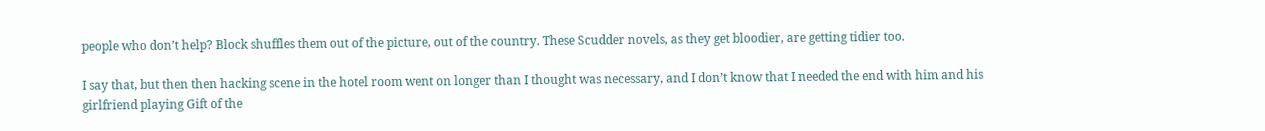people who don’t help? Block shuffles them out of the picture, out of the country. These Scudder novels, as they get bloodier, are getting tidier too.

I say that, but then then hacking scene in the hotel room went on longer than I thought was necessary, and I don’t know that I needed the end with him and his girlfriend playing Gift of the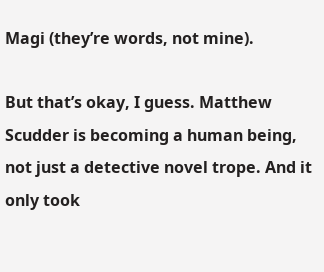Magi (they’re words, not mine).

But that’s okay, I guess. Matthew Scudder is becoming a human being, not just a detective novel trope. And it only took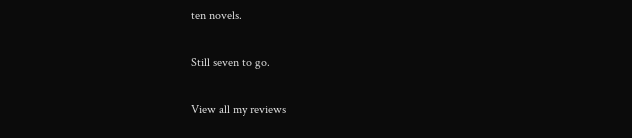ten novels.

Still seven to go.

View all my reviews